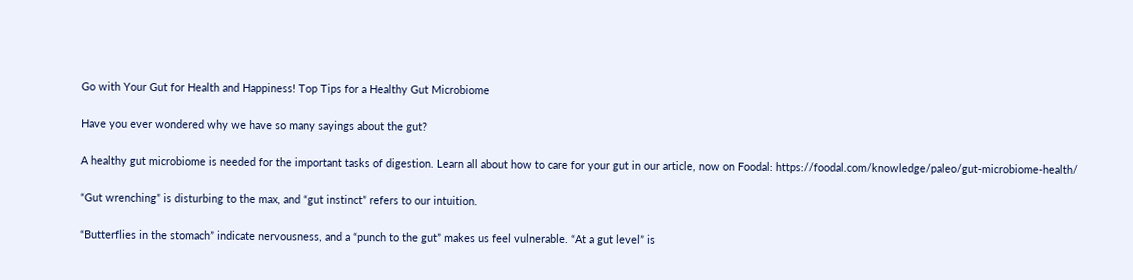Go with Your Gut for Health and Happiness! Top Tips for a Healthy Gut Microbiome

Have you ever wondered why we have so many sayings about the gut?

A healthy gut microbiome is needed for the important tasks of digestion. Learn all about how to care for your gut in our article, now on Foodal: https://foodal.com/knowledge/paleo/gut-microbiome-health/

“Gut wrenching” is disturbing to the max, and “gut instinct” refers to our intuition.

“Butterflies in the stomach” indicate nervousness, and a “punch to the gut” makes us feel vulnerable. “At a gut level” is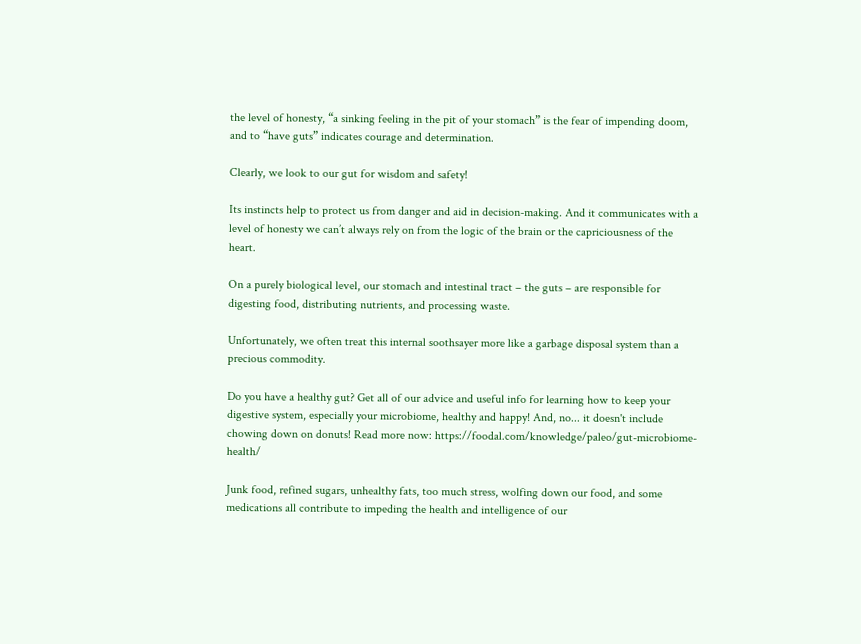the level of honesty, “a sinking feeling in the pit of your stomach” is the fear of impending doom, and to “have guts” indicates courage and determination.

Clearly, we look to our gut for wisdom and safety!

Its instincts help to protect us from danger and aid in decision-making. And it communicates with a level of honesty we can’t always rely on from the logic of the brain or the capriciousness of the heart.

On a purely biological level, our stomach and intestinal tract – the guts – are responsible for digesting food, distributing nutrients, and processing waste.

Unfortunately, we often treat this internal soothsayer more like a garbage disposal system than a precious commodity.

Do you have a healthy gut? Get all of our advice and useful info for learning how to keep your digestive system, especially your microbiome, healthy and happy! And, no... it doesn't include chowing down on donuts! Read more now: https://foodal.com/knowledge/paleo/gut-microbiome-health/

Junk food, refined sugars, unhealthy fats, too much stress, wolfing down our food, and some medications all contribute to impeding the health and intelligence of our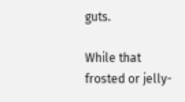guts.

While that frosted or jelly-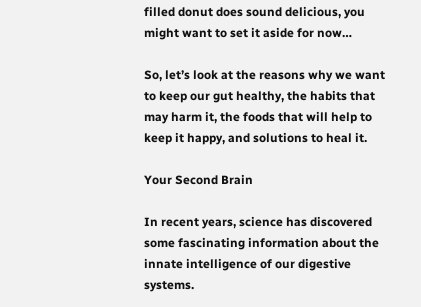filled donut does sound delicious, you might want to set it aside for now…

So, let’s look at the reasons why we want to keep our gut healthy, the habits that may harm it, the foods that will help to keep it happy, and solutions to heal it.

Your Second Brain

In recent years, science has discovered some fascinating information about the innate intelligence of our digestive systems.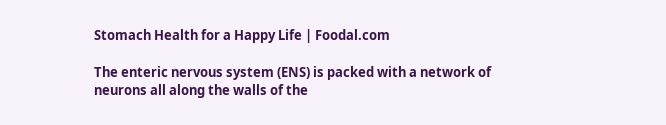Stomach Health for a Happy Life | Foodal.com

The enteric nervous system (ENS) is packed with a network of neurons all along the walls of the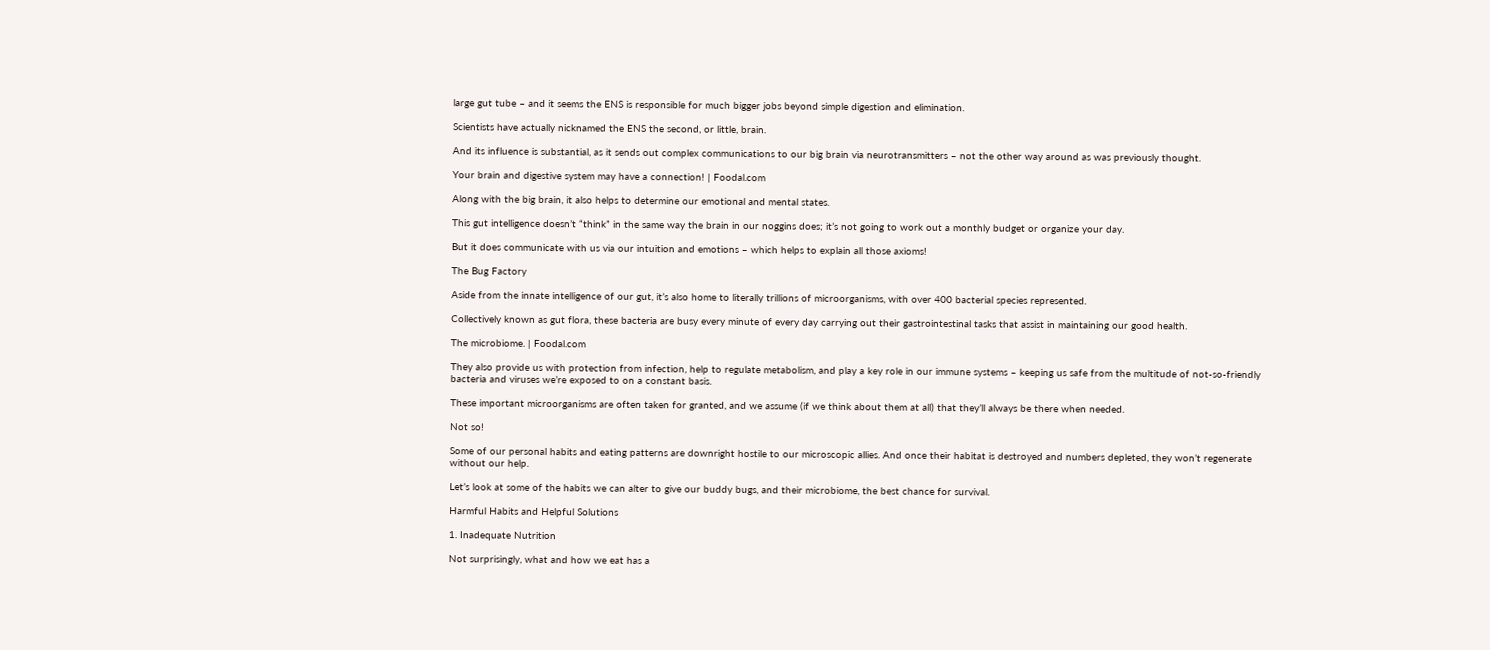large gut tube – and it seems the ENS is responsible for much bigger jobs beyond simple digestion and elimination.

Scientists have actually nicknamed the ENS the second, or little, brain.

And its influence is substantial, as it sends out complex communications to our big brain via neurotransmitters – not the other way around as was previously thought.

Your brain and digestive system may have a connection! | Foodal.com

Along with the big brain, it also helps to determine our emotional and mental states.

This gut intelligence doesn’t “think” in the same way the brain in our noggins does; it’s not going to work out a monthly budget or organize your day.

But it does communicate with us via our intuition and emotions – which helps to explain all those axioms!

The Bug Factory

Aside from the innate intelligence of our gut, it’s also home to literally trillions of microorganisms, with over 400 bacterial species represented.

Collectively known as gut flora, these bacteria are busy every minute of every day carrying out their gastrointestinal tasks that assist in maintaining our good health.

The microbiome. | Foodal.com

They also provide us with protection from infection, help to regulate metabolism, and play a key role in our immune systems – keeping us safe from the multitude of not-so-friendly bacteria and viruses we’re exposed to on a constant basis.

These important microorganisms are often taken for granted, and we assume (if we think about them at all) that they’ll always be there when needed.

Not so!

Some of our personal habits and eating patterns are downright hostile to our microscopic allies. And once their habitat is destroyed and numbers depleted, they won’t regenerate without our help.

Let’s look at some of the habits we can alter to give our buddy bugs, and their microbiome, the best chance for survival.

Harmful Habits and Helpful Solutions

1. Inadequate Nutrition

Not surprisingly, what and how we eat has a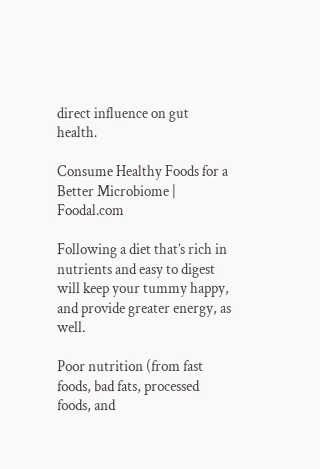direct influence on gut health.

Consume Healthy Foods for a Better Microbiome | Foodal.com

Following a diet that’s rich in nutrients and easy to digest will keep your tummy happy, and provide greater energy, as well.

Poor nutrition (from fast foods, bad fats, processed foods, and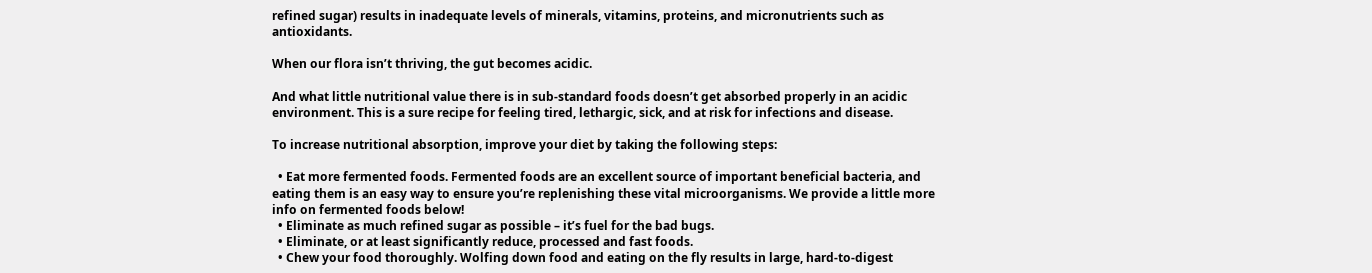refined sugar) results in inadequate levels of minerals, vitamins, proteins, and micronutrients such as antioxidants.

When our flora isn’t thriving, the gut becomes acidic.

And what little nutritional value there is in sub-standard foods doesn’t get absorbed properly in an acidic environment. This is a sure recipe for feeling tired, lethargic, sick, and at risk for infections and disease.

To increase nutritional absorption, improve your diet by taking the following steps:

  • Eat more fermented foods. Fermented foods are an excellent source of important beneficial bacteria, and eating them is an easy way to ensure you’re replenishing these vital microorganisms. We provide a little more info on fermented foods below!
  • Eliminate as much refined sugar as possible – it’s fuel for the bad bugs.
  • Eliminate, or at least significantly reduce, processed and fast foods.
  • Chew your food thoroughly. Wolfing down food and eating on the fly results in large, hard-to-digest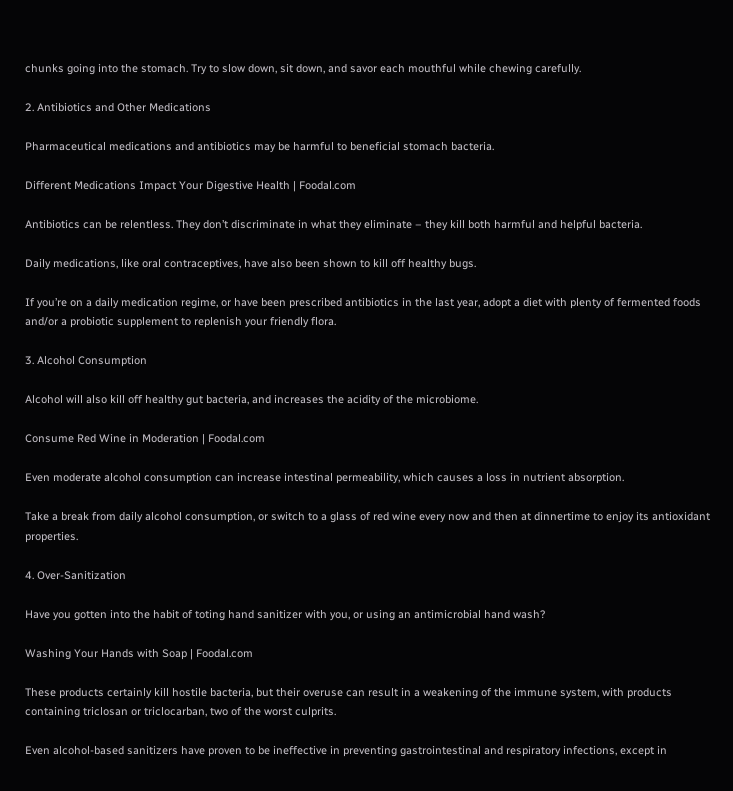chunks going into the stomach. Try to slow down, sit down, and savor each mouthful while chewing carefully.

2. Antibiotics and Other Medications

Pharmaceutical medications and antibiotics may be harmful to beneficial stomach bacteria.

Different Medications Impact Your Digestive Health | Foodal.com

Antibiotics can be relentless. They don’t discriminate in what they eliminate – they kill both harmful and helpful bacteria.

Daily medications, like oral contraceptives, have also been shown to kill off healthy bugs.

If you’re on a daily medication regime, or have been prescribed antibiotics in the last year, adopt a diet with plenty of fermented foods and/or a probiotic supplement to replenish your friendly flora.

3. Alcohol Consumption

Alcohol will also kill off healthy gut bacteria, and increases the acidity of the microbiome.

Consume Red Wine in Moderation | Foodal.com

Even moderate alcohol consumption can increase intestinal permeability, which causes a loss in nutrient absorption.

Take a break from daily alcohol consumption, or switch to a glass of red wine every now and then at dinnertime to enjoy its antioxidant properties.

4. Over-Sanitization

Have you gotten into the habit of toting hand sanitizer with you, or using an antimicrobial hand wash?

Washing Your Hands with Soap | Foodal.com

These products certainly kill hostile bacteria, but their overuse can result in a weakening of the immune system, with products containing triclosan or triclocarban, two of the worst culprits.

Even alcohol-based sanitizers have proven to be ineffective in preventing gastrointestinal and respiratory infections, except in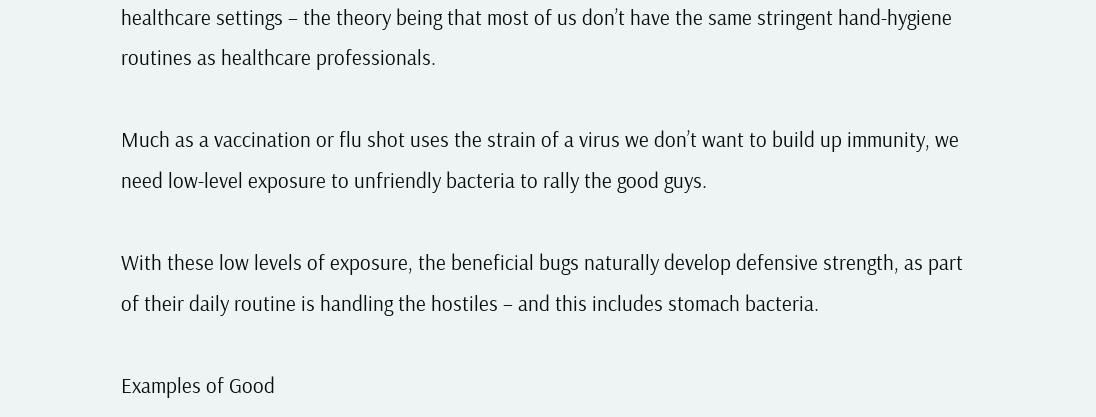healthcare settings – the theory being that most of us don’t have the same stringent hand-hygiene routines as healthcare professionals.

Much as a vaccination or flu shot uses the strain of a virus we don’t want to build up immunity, we need low-level exposure to unfriendly bacteria to rally the good guys.

With these low levels of exposure, the beneficial bugs naturally develop defensive strength, as part of their daily routine is handling the hostiles – and this includes stomach bacteria.

Examples of Good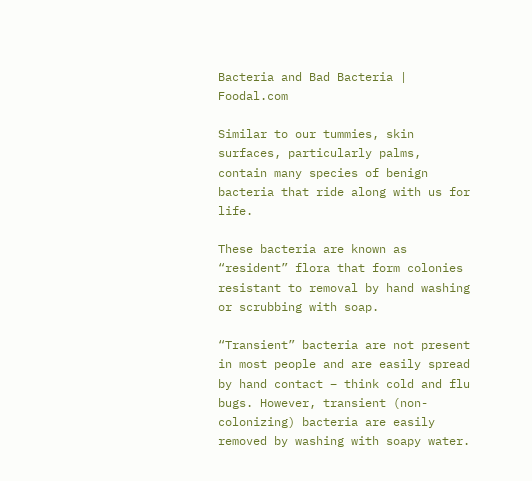Bacteria and Bad Bacteria | Foodal.com

Similar to our tummies, skin surfaces, particularly palms, contain many species of benign bacteria that ride along with us for life.

These bacteria are known as “resident” flora that form colonies resistant to removal by hand washing or scrubbing with soap.

“Transient” bacteria are not present in most people and are easily spread by hand contact – think cold and flu bugs. However, transient (non-colonizing) bacteria are easily removed by washing with soapy water.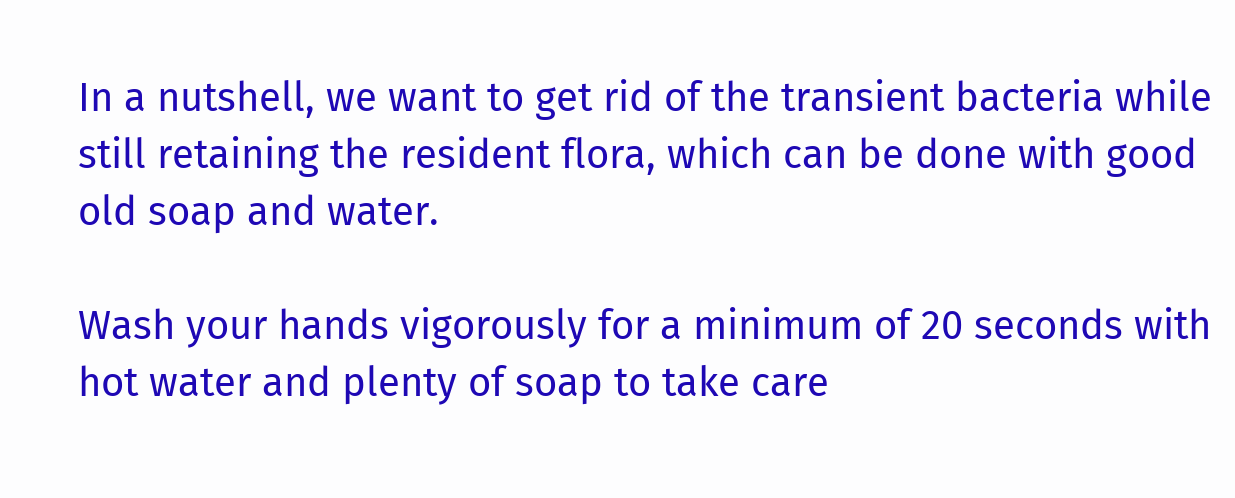In a nutshell, we want to get rid of the transient bacteria while still retaining the resident flora, which can be done with good old soap and water.

Wash your hands vigorously for a minimum of 20 seconds with hot water and plenty of soap to take care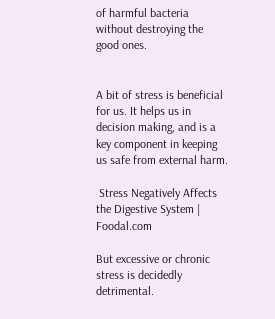of harmful bacteria without destroying the good ones.


A bit of stress is beneficial for us. It helps us in decision making, and is a key component in keeping us safe from external harm.

 Stress Negatively Affects the Digestive System | Foodal.com

But excessive or chronic stress is decidedly detrimental.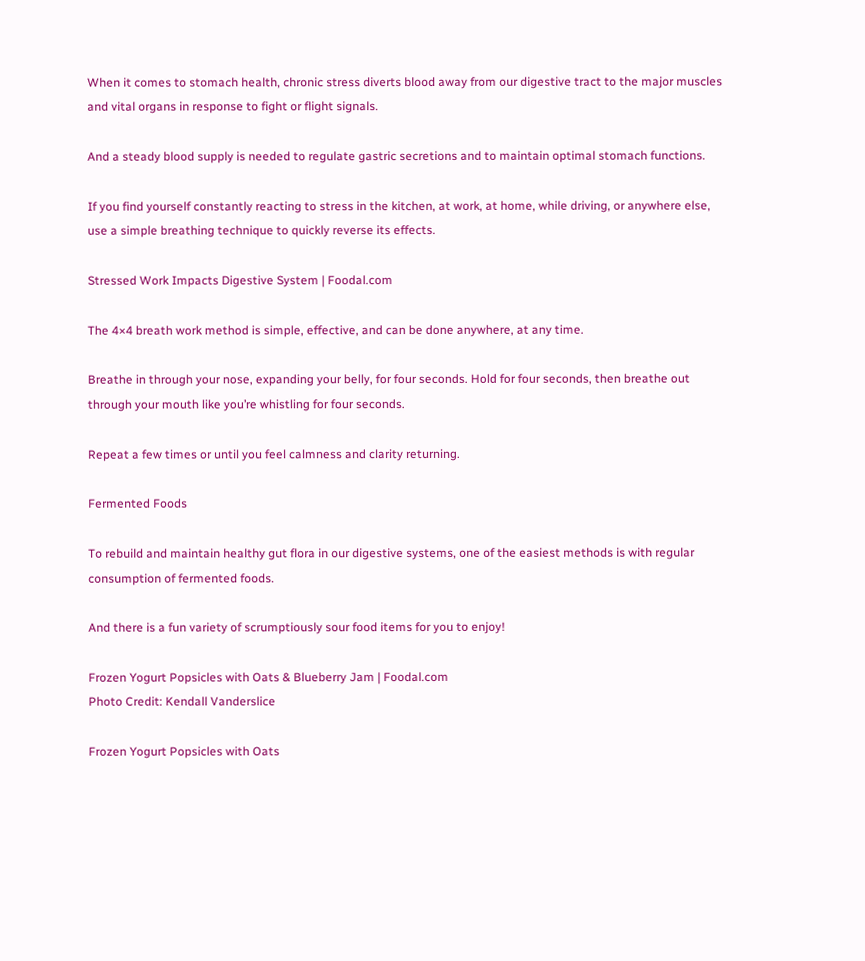When it comes to stomach health, chronic stress diverts blood away from our digestive tract to the major muscles and vital organs in response to fight or flight signals.

And a steady blood supply is needed to regulate gastric secretions and to maintain optimal stomach functions.

If you find yourself constantly reacting to stress in the kitchen, at work, at home, while driving, or anywhere else, use a simple breathing technique to quickly reverse its effects.

Stressed Work Impacts Digestive System | Foodal.com

The 4×4 breath work method is simple, effective, and can be done anywhere, at any time.

Breathe in through your nose, expanding your belly, for four seconds. Hold for four seconds, then breathe out through your mouth like you’re whistling for four seconds.

Repeat a few times or until you feel calmness and clarity returning.

Fermented Foods

To rebuild and maintain healthy gut flora in our digestive systems, one of the easiest methods is with regular consumption of fermented foods.

And there is a fun variety of scrumptiously sour food items for you to enjoy!

Frozen Yogurt Popsicles with Oats & Blueberry Jam | Foodal.com
Photo Credit: Kendall Vanderslice

Frozen Yogurt Popsicles with Oats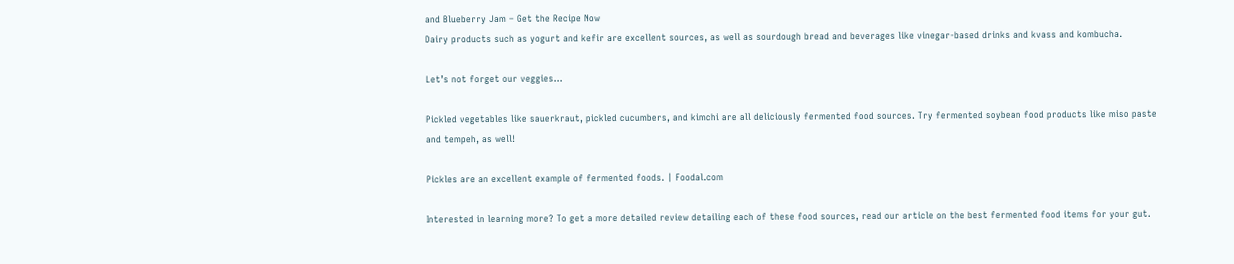and Blueberry Jam – Get the Recipe Now
Dairy products such as yogurt and kefir are excellent sources, as well as sourdough bread and beverages like vinegar-based drinks and kvass and kombucha.

Let’s not forget our veggies…

Pickled vegetables like sauerkraut, pickled cucumbers, and kimchi are all deliciously fermented food sources. Try fermented soybean food products like miso paste and tempeh, as well!

Pickles are an excellent example of fermented foods. | Foodal.com

Interested in learning more? To get a more detailed review detailing each of these food sources, read our article on the best fermented food items for your gut.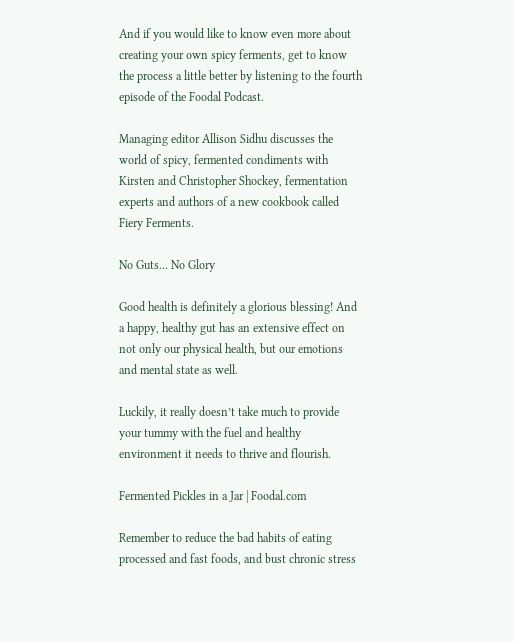And if you would like to know even more about creating your own spicy ferments, get to know the process a little better by listening to the fourth episode of the Foodal Podcast.

Managing editor Allison Sidhu discusses the world of spicy, fermented condiments with Kirsten and Christopher Shockey, fermentation experts and authors of a new cookbook called Fiery Ferments.

No Guts… No Glory

Good health is definitely a glorious blessing! And a happy, healthy gut has an extensive effect on not only our physical health, but our emotions and mental state as well.

Luckily, it really doesn’t take much to provide your tummy with the fuel and healthy environment it needs to thrive and flourish.

Fermented Pickles in a Jar | Foodal.com

Remember to reduce the bad habits of eating processed and fast foods, and bust chronic stress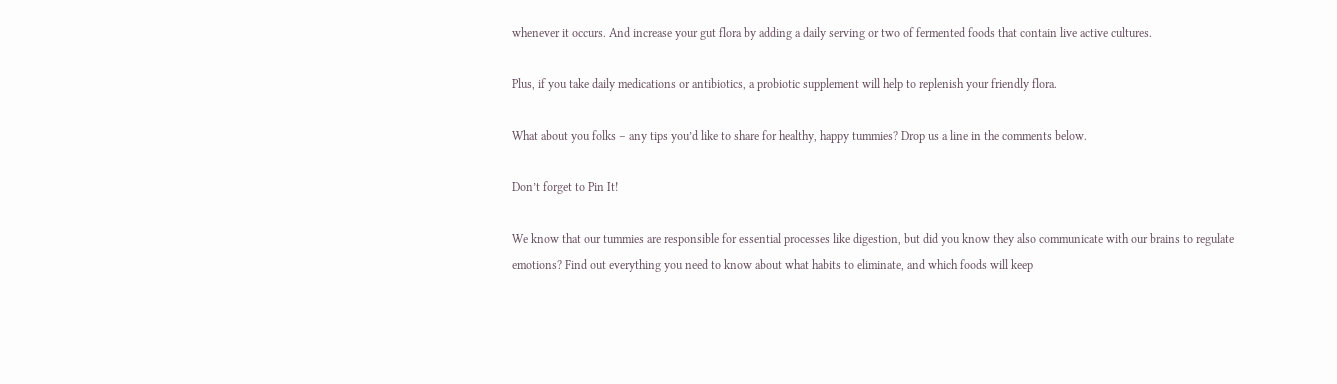whenever it occurs. And increase your gut flora by adding a daily serving or two of fermented foods that contain live active cultures.

Plus, if you take daily medications or antibiotics, a probiotic supplement will help to replenish your friendly flora.

What about you folks – any tips you’d like to share for healthy, happy tummies? Drop us a line in the comments below.

Don’t forget to Pin It!

We know that our tummies are responsible for essential processes like digestion, but did you know they also communicate with our brains to regulate emotions? Find out everything you need to know about what habits to eliminate, and which foods will keep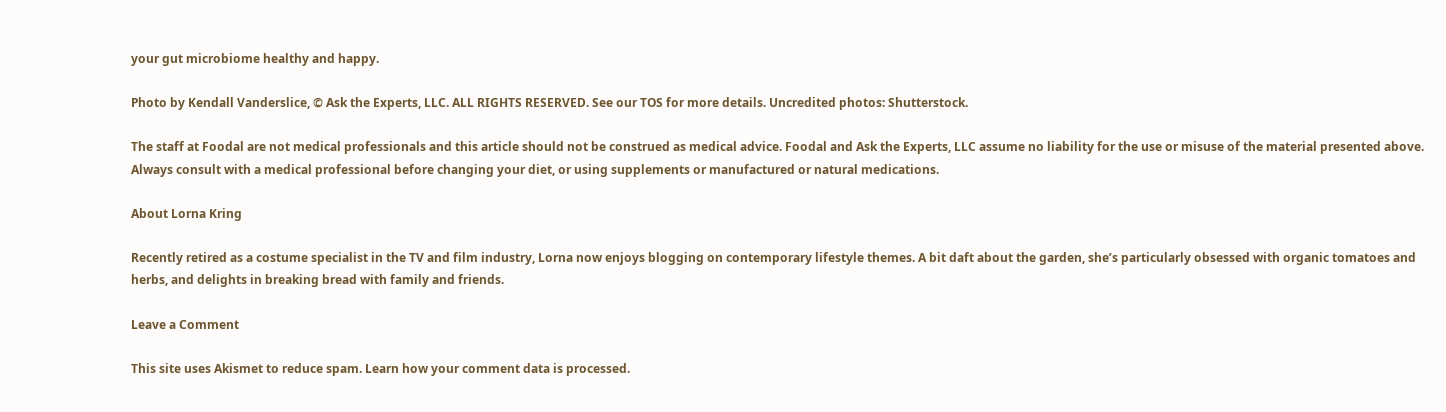your gut microbiome healthy and happy.

Photo by Kendall Vanderslice, © Ask the Experts, LLC. ALL RIGHTS RESERVED. See our TOS for more details. Uncredited photos: Shutterstock.

The staff at Foodal are not medical professionals and this article should not be construed as medical advice. Foodal and Ask the Experts, LLC assume no liability for the use or misuse of the material presented above. Always consult with a medical professional before changing your diet, or using supplements or manufactured or natural medications.

About Lorna Kring

Recently retired as a costume specialist in the TV and film industry, Lorna now enjoys blogging on contemporary lifestyle themes. A bit daft about the garden, she’s particularly obsessed with organic tomatoes and herbs, and delights in breaking bread with family and friends.

Leave a Comment

This site uses Akismet to reduce spam. Learn how your comment data is processed.